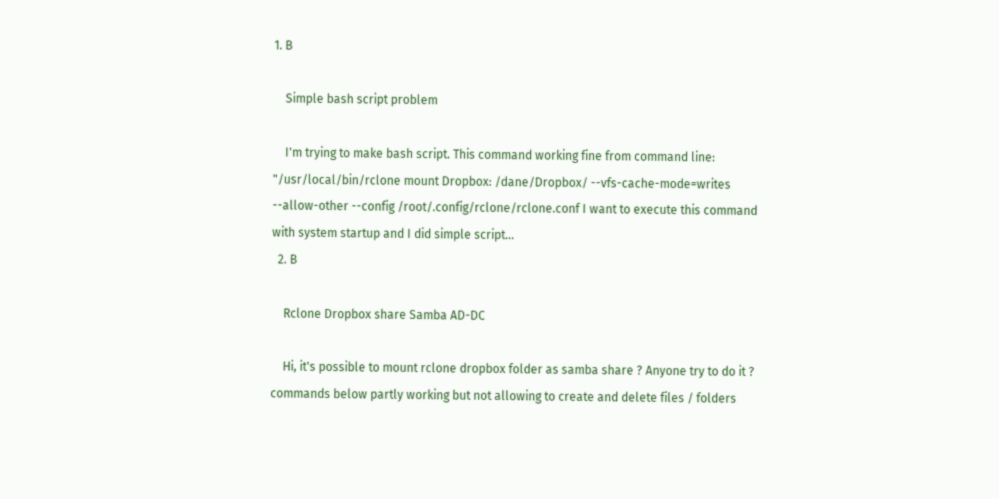1. B

    Simple bash script problem

    I'm trying to make bash script. This command working fine from command line: "/usr/local/bin/rclone mount Dropbox: /dane/Dropbox/ --vfs-cache-mode=writes --allow-other --config /root/.config/rclone/rclone.conf I want to execute this command with system startup and I did simple script...
  2. B

    Rclone Dropbox share Samba AD-DC

    Hi, it's possible to mount rclone dropbox folder as samba share ? Anyone try to do it ? commands below partly working but not allowing to create and delete files / folders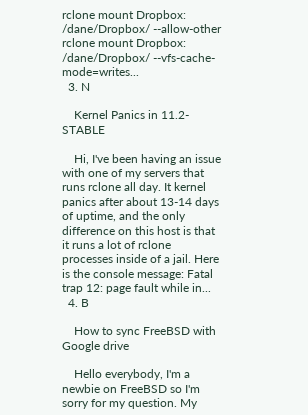rclone mount Dropbox: /dane/Dropbox/ --allow-other rclone mount Dropbox: /dane/Dropbox/ --vfs-cache-mode=writes...
  3. N

    Kernel Panics in 11.2-STABLE

    Hi, I've been having an issue with one of my servers that runs rclone all day. It kernel panics after about 13-14 days of uptime, and the only difference on this host is that it runs a lot of rclone processes inside of a jail. Here is the console message: Fatal trap 12: page fault while in...
  4. B

    How to sync FreeBSD with Google drive

    Hello everybody, I'm a newbie on FreeBSD so I'm sorry for my question. My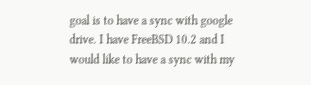goal is to have a sync with google drive. I have FreeBSD 10.2 and I would like to have a sync with my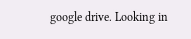google drive. Looking in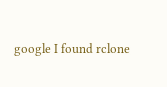google I found rclone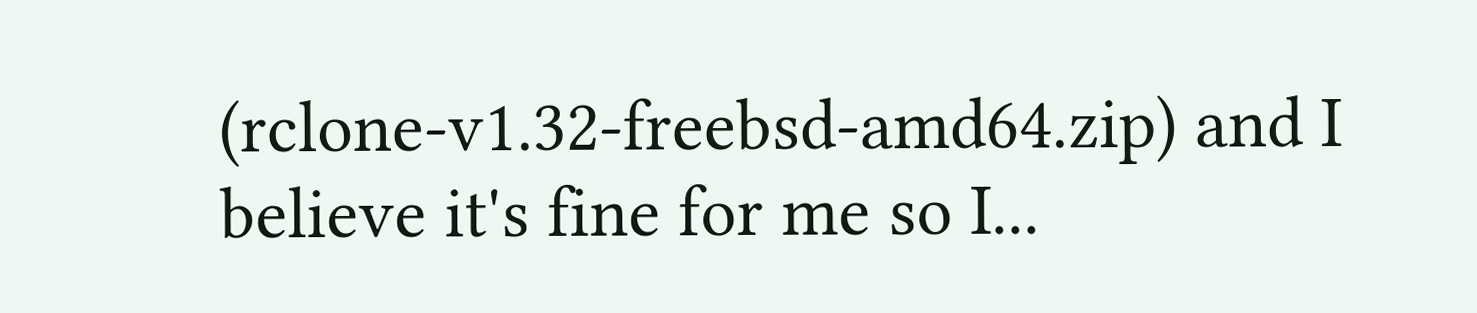(rclone-v1.32-freebsd-amd64.zip) and I believe it's fine for me so I...